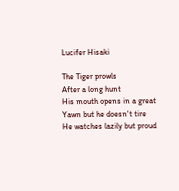Lucifer Hisaki

The Tiger prowls
After a long hunt
His mouth opens in a great
Yawn but he doesn't tire
He watches lazily but proud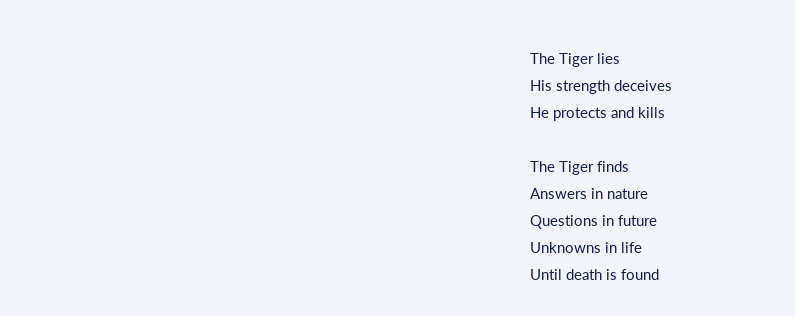The Tiger lies
His strength deceives
He protects and kills

The Tiger finds
Answers in nature
Questions in future
Unknowns in life
Until death is found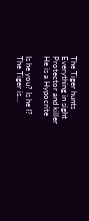The Tiger hunts
Everything in sight
Protector and killer
He is a Hypocrite

Is he you? Is he I?
The Tiger is…